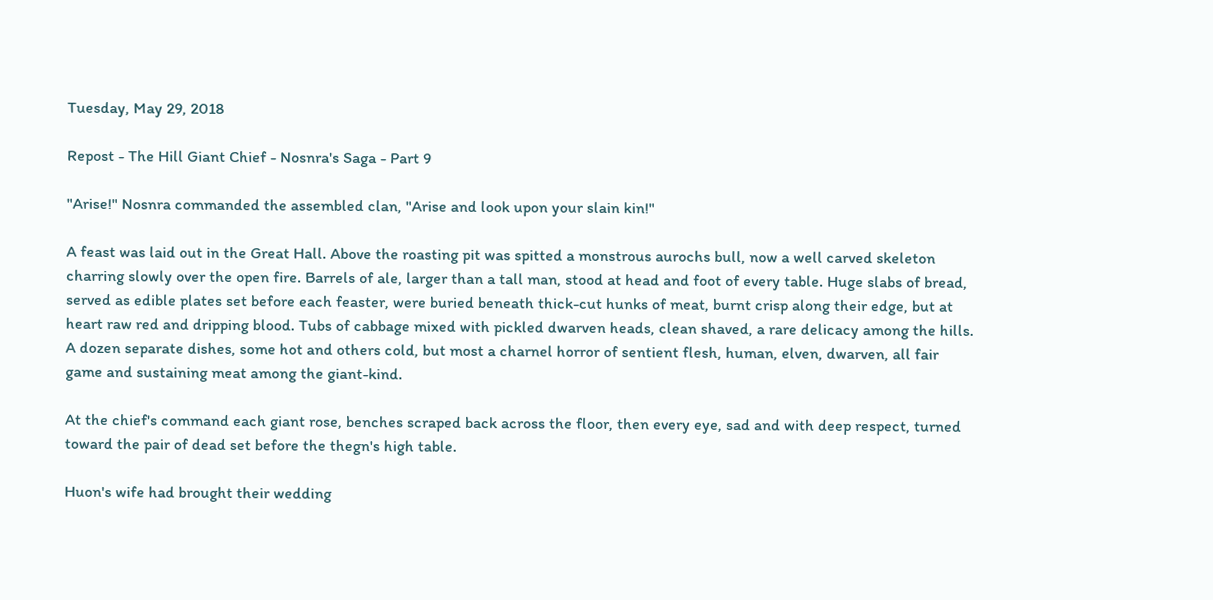Tuesday, May 29, 2018

Repost - The Hill Giant Chief - Nosnra's Saga - Part 9

"Arise!" Nosnra commanded the assembled clan, "Arise and look upon your slain kin!"

A feast was laid out in the Great Hall. Above the roasting pit was spitted a monstrous aurochs bull, now a well carved skeleton charring slowly over the open fire. Barrels of ale, larger than a tall man, stood at head and foot of every table. Huge slabs of bread, served as edible plates set before each feaster, were buried beneath thick-cut hunks of meat, burnt crisp along their edge, but at heart raw red and dripping blood. Tubs of cabbage mixed with pickled dwarven heads, clean shaved, a rare delicacy among the hills. A dozen separate dishes, some hot and others cold, but most a charnel horror of sentient flesh, human, elven, dwarven, all fair game and sustaining meat among the giant-kind.

At the chief's command each giant rose, benches scraped back across the floor, then every eye, sad and with deep respect, turned toward the pair of dead set before the thegn's high table.

Huon's wife had brought their wedding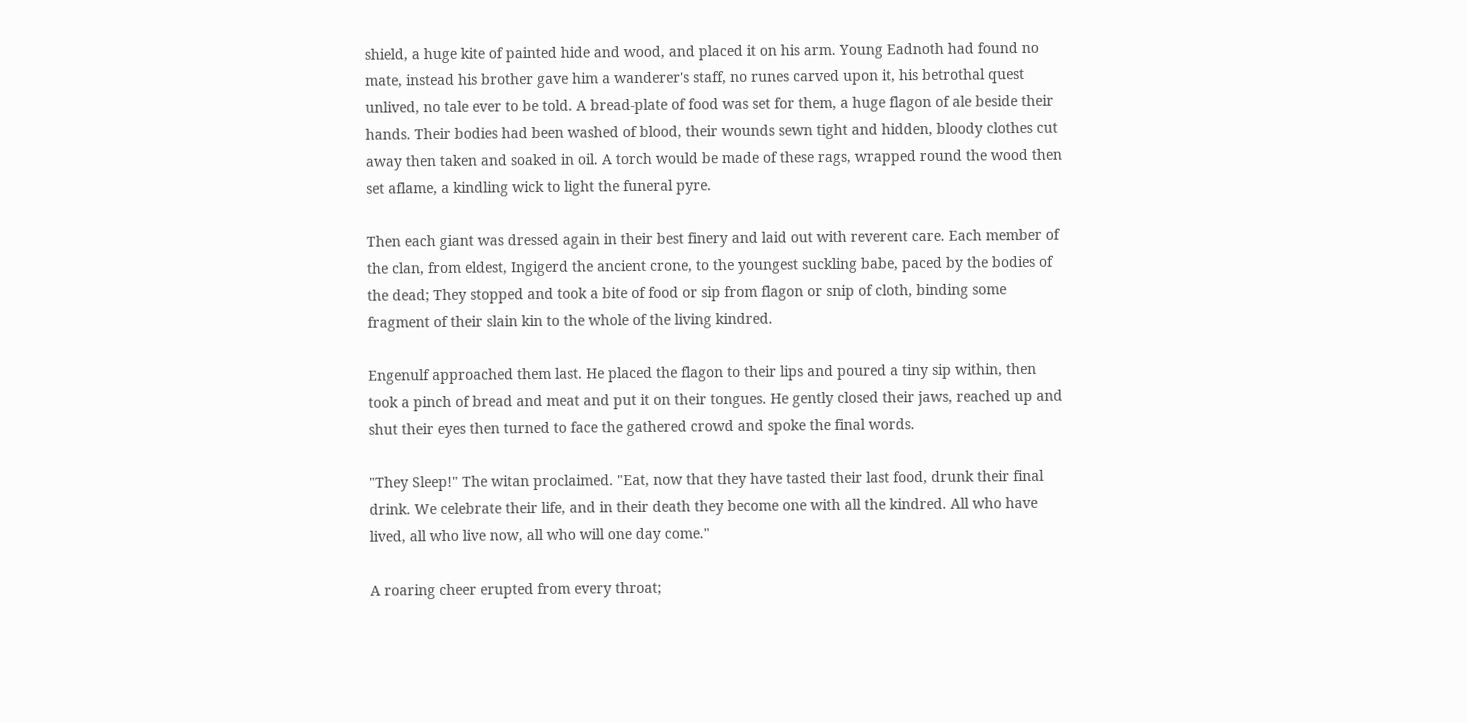shield, a huge kite of painted hide and wood, and placed it on his arm. Young Eadnoth had found no mate, instead his brother gave him a wanderer's staff, no runes carved upon it, his betrothal quest unlived, no tale ever to be told. A bread-plate of food was set for them, a huge flagon of ale beside their hands. Their bodies had been washed of blood, their wounds sewn tight and hidden, bloody clothes cut away then taken and soaked in oil. A torch would be made of these rags, wrapped round the wood then set aflame, a kindling wick to light the funeral pyre.

Then each giant was dressed again in their best finery and laid out with reverent care. Each member of the clan, from eldest, Ingigerd the ancient crone, to the youngest suckling babe, paced by the bodies of the dead; They stopped and took a bite of food or sip from flagon or snip of cloth, binding some fragment of their slain kin to the whole of the living kindred.

Engenulf approached them last. He placed the flagon to their lips and poured a tiny sip within, then took a pinch of bread and meat and put it on their tongues. He gently closed their jaws, reached up and shut their eyes then turned to face the gathered crowd and spoke the final words.

"They Sleep!" The witan proclaimed. "Eat, now that they have tasted their last food, drunk their final drink. We celebrate their life, and in their death they become one with all the kindred. All who have lived, all who live now, all who will one day come."

A roaring cheer erupted from every throat;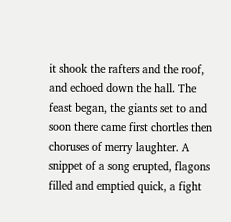it shook the rafters and the roof, and echoed down the hall. The feast began, the giants set to and soon there came first chortles then choruses of merry laughter. A snippet of a song erupted, flagons filled and emptied quick, a fight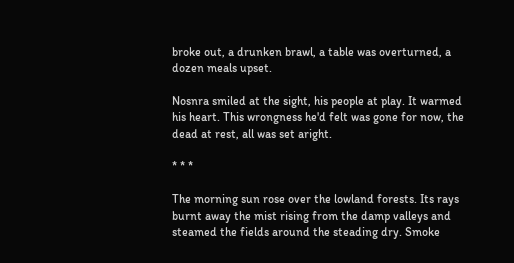broke out, a drunken brawl, a table was overturned, a dozen meals upset.

Nosnra smiled at the sight, his people at play. It warmed his heart. This wrongness he'd felt was gone for now, the dead at rest, all was set aright.

* * *

The morning sun rose over the lowland forests. Its rays burnt away the mist rising from the damp valleys and steamed the fields around the steading dry. Smoke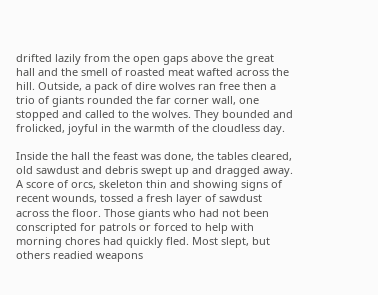drifted lazily from the open gaps above the great hall and the smell of roasted meat wafted across the hill. Outside, a pack of dire wolves ran free then a trio of giants rounded the far corner wall, one stopped and called to the wolves. They bounded and frolicked, joyful in the warmth of the cloudless day.

Inside the hall the feast was done, the tables cleared, old sawdust and debris swept up and dragged away. A score of orcs, skeleton thin and showing signs of recent wounds, tossed a fresh layer of sawdust across the floor. Those giants who had not been conscripted for patrols or forced to help with morning chores had quickly fled. Most slept, but others readied weapons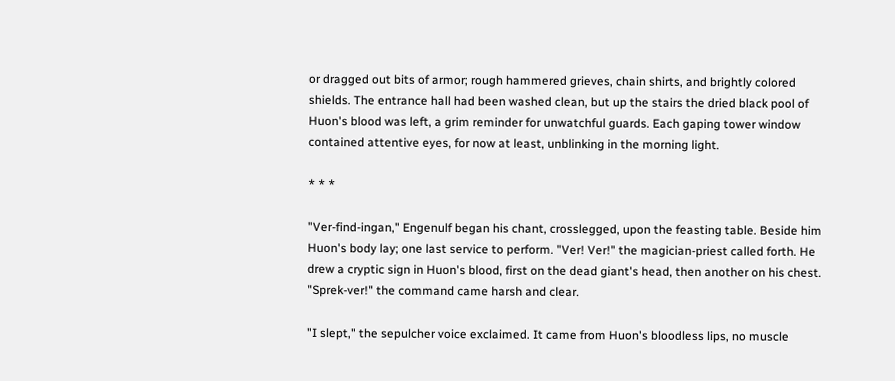or dragged out bits of armor; rough hammered grieves, chain shirts, and brightly colored shields. The entrance hall had been washed clean, but up the stairs the dried black pool of Huon's blood was left, a grim reminder for unwatchful guards. Each gaping tower window contained attentive eyes, for now at least, unblinking in the morning light.

* * *

"Ver-find-ingan," Engenulf began his chant, crosslegged, upon the feasting table. Beside him Huon's body lay; one last service to perform. "Ver! Ver!" the magician-priest called forth. He drew a cryptic sign in Huon's blood, first on the dead giant's head, then another on his chest. "Sprek-ver!" the command came harsh and clear.

"I slept," the sepulcher voice exclaimed. It came from Huon's bloodless lips, no muscle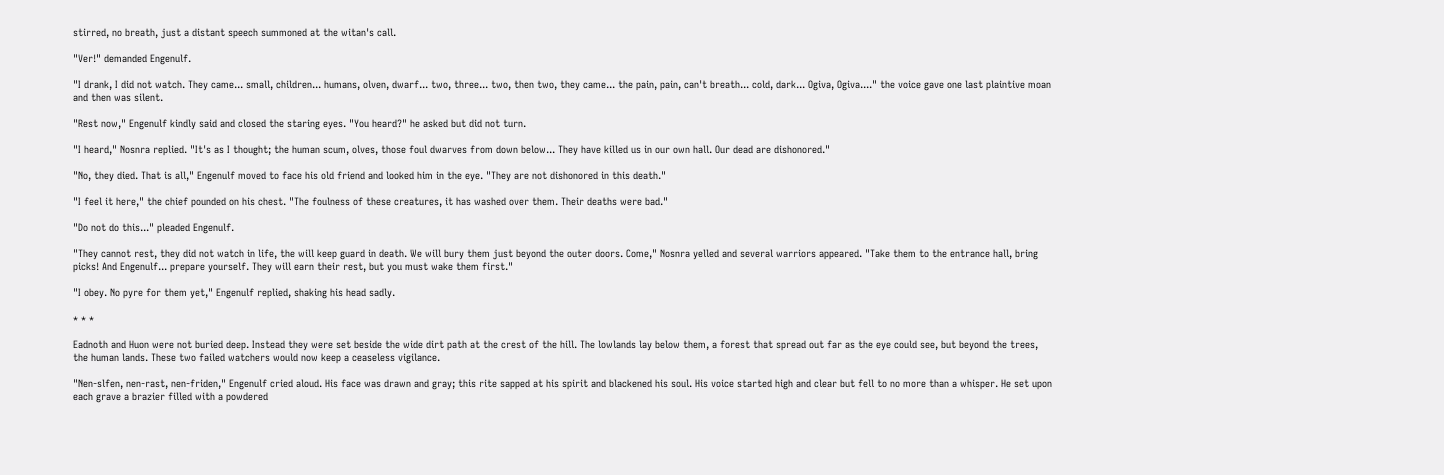stirred, no breath, just a distant speech summoned at the witan's call.

"Ver!" demanded Engenulf.

"I drank, I did not watch. They came... small, children... humans, olven, dwarf... two, three... two, then two, they came... the pain, pain, can't breath... cold, dark... Ogiva, Ogiva...." the voice gave one last plaintive moan and then was silent.

"Rest now," Engenulf kindly said and closed the staring eyes. "You heard?" he asked but did not turn.

"I heard," Nosnra replied. "It's as I thought; the human scum, olves, those foul dwarves from down below... They have killed us in our own hall. Our dead are dishonored."

"No, they died. That is all," Engenulf moved to face his old friend and looked him in the eye. "They are not dishonored in this death."

"I feel it here," the chief pounded on his chest. "The foulness of these creatures, it has washed over them. Their deaths were bad."

"Do not do this..." pleaded Engenulf.

"They cannot rest, they did not watch in life, the will keep guard in death. We will bury them just beyond the outer doors. Come," Nosnra yelled and several warriors appeared. "Take them to the entrance hall, bring picks! And Engenulf... prepare yourself. They will earn their rest, but you must wake them first."

"I obey. No pyre for them yet," Engenulf replied, shaking his head sadly.

* * *

Eadnoth and Huon were not buried deep. Instead they were set beside the wide dirt path at the crest of the hill. The lowlands lay below them, a forest that spread out far as the eye could see, but beyond the trees, the human lands. These two failed watchers would now keep a ceaseless vigilance.

"Nen-slfen, nen-rast, nen-friden," Engenulf cried aloud. His face was drawn and gray; this rite sapped at his spirit and blackened his soul. His voice started high and clear but fell to no more than a whisper. He set upon each grave a brazier filled with a powdered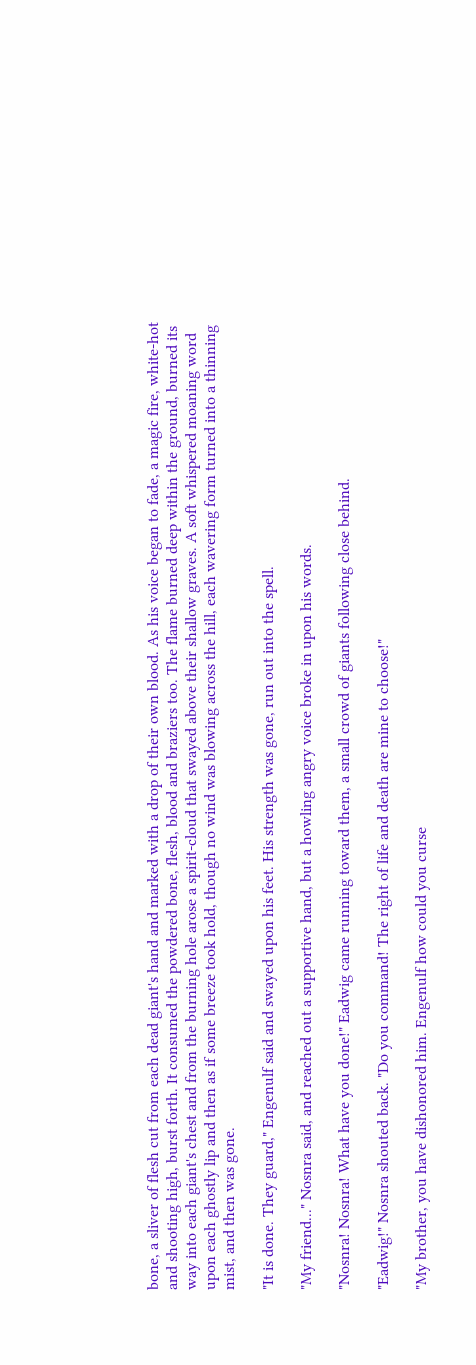bone, a sliver of flesh cut from each dead giant's hand and marked with a drop of their own blood. As his voice began to fade, a magic fire, white-hot and shooting high, burst forth. It consumed the powdered bone, flesh, blood and braziers too. The flame burned deep within the ground, burned its way into each giant's chest and from the burning hole arose a spirit-cloud that swayed above their shallow graves. A soft whispered moaning word upon each ghostly lip and then as if some breeze took hold, though no wind was blowing across the hill, each wavering form turned into a thinning mist, and then was gone.

"It is done. They guard," Engenulf said and swayed upon his feet. His strength was gone, run out into the spell.

"My friend..." Nosnra said, and reached out a supportive hand, but a howling angry voice broke in upon his words.

"Nosnra! Nosnra! What have you done!" Eadwig came running toward them, a small crowd of giants following close behind.

"Eadwig!" Nosnra shouted back. "Do you command! The right of life and death are mine to choose!"

"My brother, you have dishonored him. Engenulf how could you curse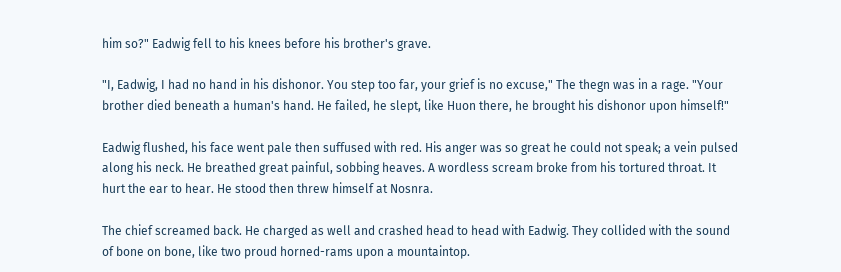him so?" Eadwig fell to his knees before his brother's grave.

"I, Eadwig, I had no hand in his dishonor. You step too far, your grief is no excuse," The thegn was in a rage. "Your brother died beneath a human's hand. He failed, he slept, like Huon there, he brought his dishonor upon himself!"

Eadwig flushed, his face went pale then suffused with red. His anger was so great he could not speak; a vein pulsed along his neck. He breathed great painful, sobbing heaves. A wordless scream broke from his tortured throat. It hurt the ear to hear. He stood then threw himself at Nosnra.

The chief screamed back. He charged as well and crashed head to head with Eadwig. They collided with the sound of bone on bone, like two proud horned-rams upon a mountaintop.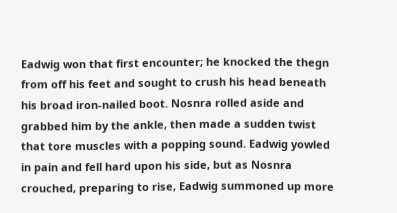Eadwig won that first encounter; he knocked the thegn from off his feet and sought to crush his head beneath his broad iron-nailed boot. Nosnra rolled aside and grabbed him by the ankle, then made a sudden twist that tore muscles with a popping sound. Eadwig yowled in pain and fell hard upon his side, but as Nosnra crouched, preparing to rise, Eadwig summoned up more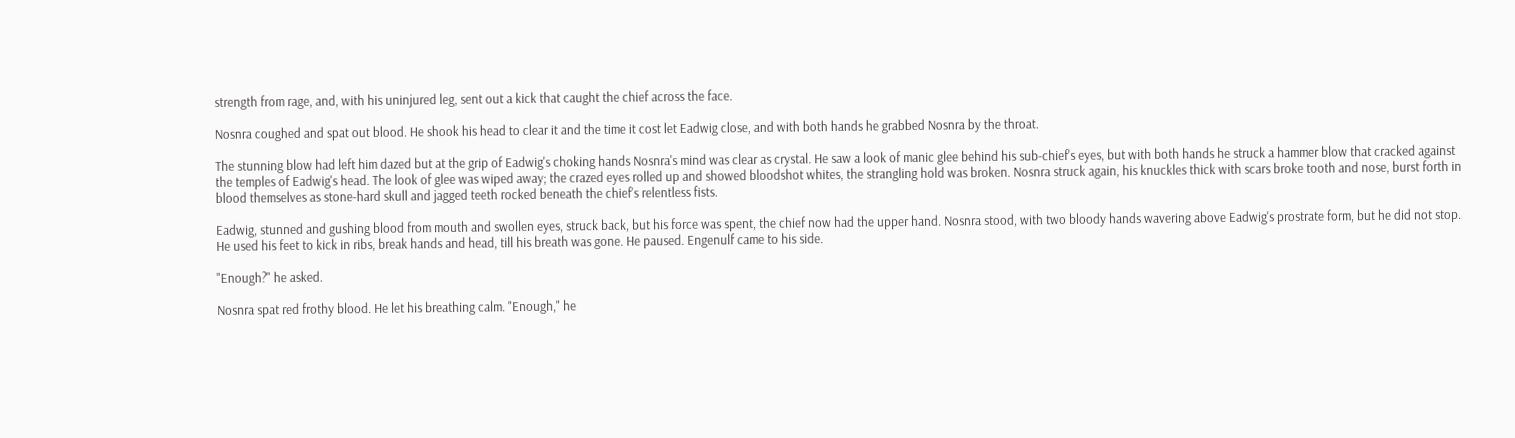strength from rage, and, with his uninjured leg, sent out a kick that caught the chief across the face.

Nosnra coughed and spat out blood. He shook his head to clear it and the time it cost let Eadwig close, and with both hands he grabbed Nosnra by the throat.

The stunning blow had left him dazed but at the grip of Eadwig's choking hands Nosnra's mind was clear as crystal. He saw a look of manic glee behind his sub-chief's eyes, but with both hands he struck a hammer blow that cracked against the temples of Eadwig's head. The look of glee was wiped away; the crazed eyes rolled up and showed bloodshot whites, the strangling hold was broken. Nosnra struck again, his knuckles thick with scars broke tooth and nose, burst forth in blood themselves as stone-hard skull and jagged teeth rocked beneath the chief's relentless fists.

Eadwig, stunned and gushing blood from mouth and swollen eyes, struck back, but his force was spent, the chief now had the upper hand. Nosnra stood, with two bloody hands wavering above Eadwig's prostrate form, but he did not stop. He used his feet to kick in ribs, break hands and head, till his breath was gone. He paused. Engenulf came to his side.

"Enough?" he asked.

Nosnra spat red frothy blood. He let his breathing calm. "Enough," he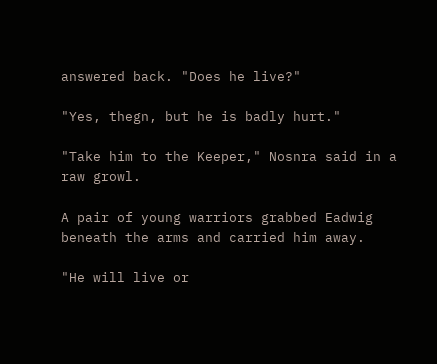answered back. "Does he live?"

"Yes, thegn, but he is badly hurt."

"Take him to the Keeper," Nosnra said in a raw growl.

A pair of young warriors grabbed Eadwig beneath the arms and carried him away.

"He will live or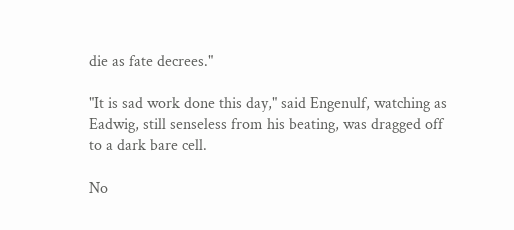die as fate decrees."

"It is sad work done this day," said Engenulf, watching as Eadwig, still senseless from his beating, was dragged off to a dark bare cell.

No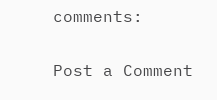comments:

Post a Comment